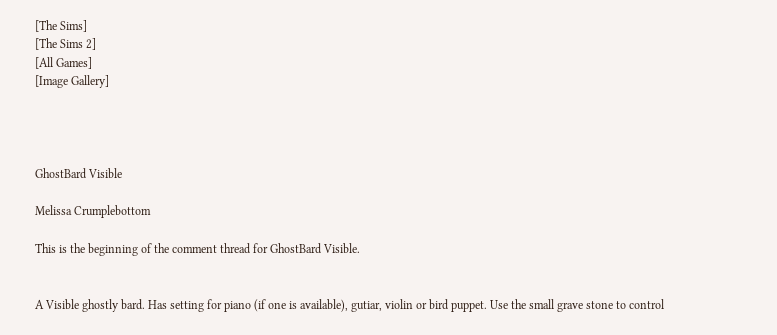[The Sims]
[The Sims 2]
[All Games]
[Image Gallery]




GhostBard Visible

Melissa Crumplebottom

This is the beginning of the comment thread for GhostBard Visible.


A Visible ghostly bard. Has setting for piano (if one is available), gutiar, violin or bird puppet. Use the small grave stone to control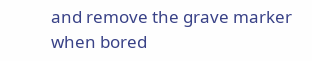and remove the grave marker when bored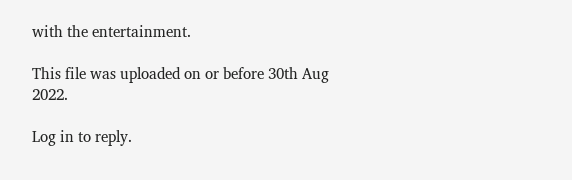with the entertainment.

This file was uploaded on or before 30th Aug 2022.

Log in to reply.